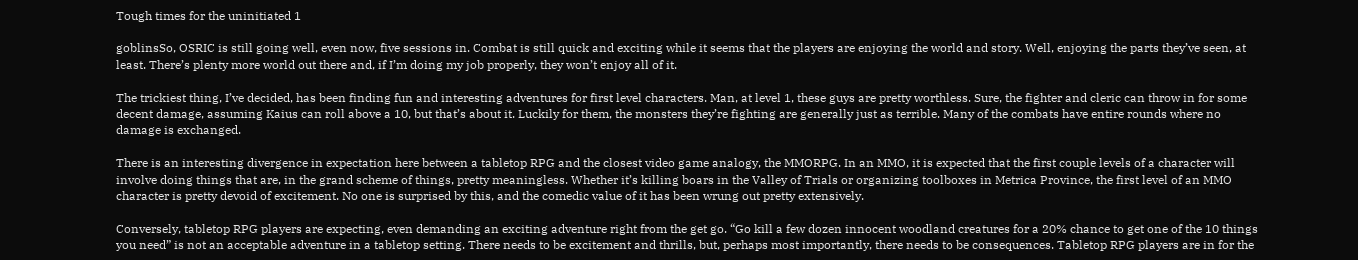Tough times for the uninitiated 1

goblinsSo, OSRIC is still going well, even now, five sessions in. Combat is still quick and exciting while it seems that the players are enjoying the world and story. Well, enjoying the parts they’ve seen, at least. There’s plenty more world out there and, if I’m doing my job properly, they won’t enjoy all of it.

The trickiest thing, I’ve decided, has been finding fun and interesting adventures for first level characters. Man, at level 1, these guys are pretty worthless. Sure, the fighter and cleric can throw in for some decent damage, assuming Kaius can roll above a 10, but that’s about it. Luckily for them, the monsters they’re fighting are generally just as terrible. Many of the combats have entire rounds where no damage is exchanged.

There is an interesting divergence in expectation here between a tabletop RPG and the closest video game analogy, the MMORPG. In an MMO, it is expected that the first couple levels of a character will involve doing things that are, in the grand scheme of things, pretty meaningless. Whether it’s killing boars in the Valley of Trials or organizing toolboxes in Metrica Province, the first level of an MMO character is pretty devoid of excitement. No one is surprised by this, and the comedic value of it has been wrung out pretty extensively.

Conversely, tabletop RPG players are expecting, even demanding an exciting adventure right from the get go. “Go kill a few dozen innocent woodland creatures for a 20% chance to get one of the 10 things you need” is not an acceptable adventure in a tabletop setting. There needs to be excitement and thrills, but, perhaps most importantly, there needs to be consequences. Tabletop RPG players are in for the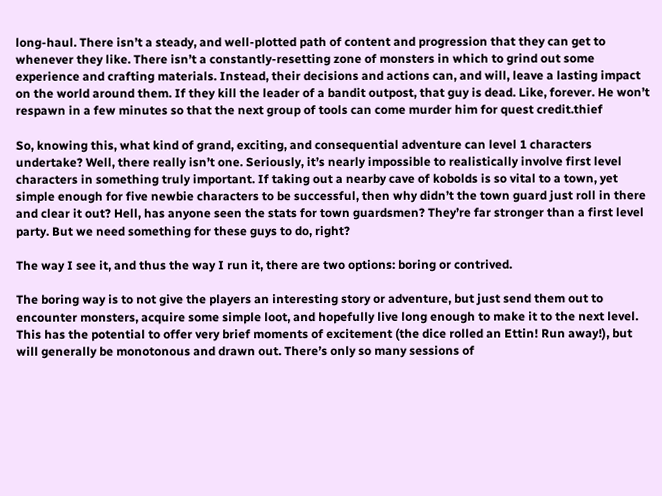long-haul. There isn’t a steady, and well-plotted path of content and progression that they can get to whenever they like. There isn’t a constantly-resetting zone of monsters in which to grind out some experience and crafting materials. Instead, their decisions and actions can, and will, leave a lasting impact on the world around them. If they kill the leader of a bandit outpost, that guy is dead. Like, forever. He won’t respawn in a few minutes so that the next group of tools can come murder him for quest credit.thief

So, knowing this, what kind of grand, exciting, and consequential adventure can level 1 characters undertake? Well, there really isn’t one. Seriously, it’s nearly impossible to realistically involve first level characters in something truly important. If taking out a nearby cave of kobolds is so vital to a town, yet simple enough for five newbie characters to be successful, then why didn’t the town guard just roll in there and clear it out? Hell, has anyone seen the stats for town guardsmen? They’re far stronger than a first level party. But we need something for these guys to do, right?

The way I see it, and thus the way I run it, there are two options: boring or contrived.

The boring way is to not give the players an interesting story or adventure, but just send them out to encounter monsters, acquire some simple loot, and hopefully live long enough to make it to the next level. This has the potential to offer very brief moments of excitement (the dice rolled an Ettin! Run away!), but will generally be monotonous and drawn out. There’s only so many sessions of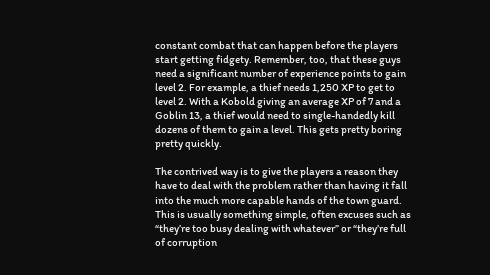constant combat that can happen before the players start getting fidgety. Remember, too, that these guys need a significant number of experience points to gain level 2. For example, a thief needs 1,250 XP to get to level 2. With a Kobold giving an average XP of 7 and a Goblin 13, a thief would need to single-handedly kill dozens of them to gain a level. This gets pretty boring pretty quickly.

The contrived way is to give the players a reason they have to deal with the problem rather than having it fall into the much more capable hands of the town guard. This is usually something simple, often excuses such as “they’re too busy dealing with whatever” or “they’re full of corruption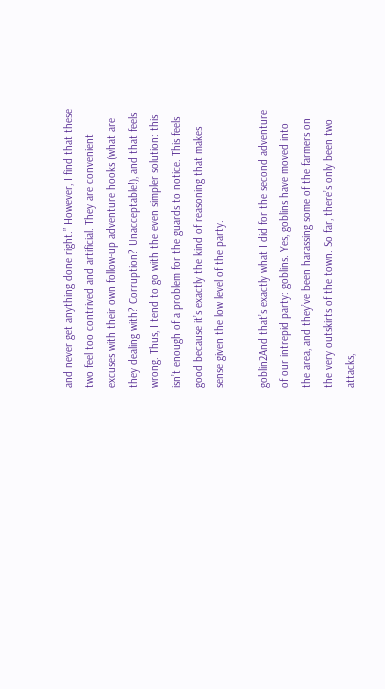and never get anything done right.” However, I find that these two feel too contrived and artificial. They are convenient excuses with their own follow-up adventure hooks (what are they dealing with? Corruption? Unacceptable!), and that feels wrong. Thus, I tend to go with the even simpler solution: this isn’t enough of a problem for the guards to notice. This feels good because it’s exactly the kind of reasoning that makes sense given the low level of the party.

goblin2And that’s exactly what I did for the second adventure of our intrepid party: goblins. Yes, goblins have moved into the area, and they’ve been harassing some of the farmers on the very outskirts of the town. So far, there’s only been two attacks,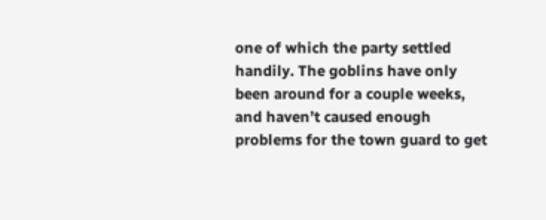one of which the party settled handily. The goblins have only been around for a couple weeks, and haven’t caused enough problems for the town guard to get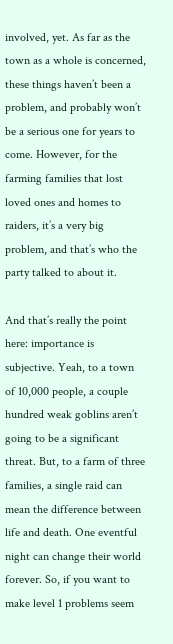involved, yet. As far as the town as a whole is concerned, these things haven’t been a problem, and probably won’t be a serious one for years to come. However, for the farming families that lost loved ones and homes to raiders, it’s a very big problem, and that’s who the party talked to about it.

And that’s really the point here: importance is subjective. Yeah, to a town of 10,000 people, a couple hundred weak goblins aren’t going to be a significant threat. But, to a farm of three families, a single raid can mean the difference between life and death. One eventful night can change their world forever. So, if you want to make level 1 problems seem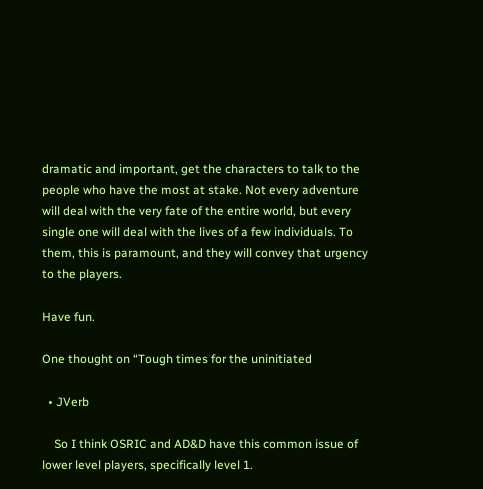dramatic and important, get the characters to talk to the people who have the most at stake. Not every adventure will deal with the very fate of the entire world, but every single one will deal with the lives of a few individuals. To them, this is paramount, and they will convey that urgency to the players.

Have fun.

One thought on “Tough times for the uninitiated

  • JVerb

    So I think OSRIC and AD&D have this common issue of lower level players, specifically level 1.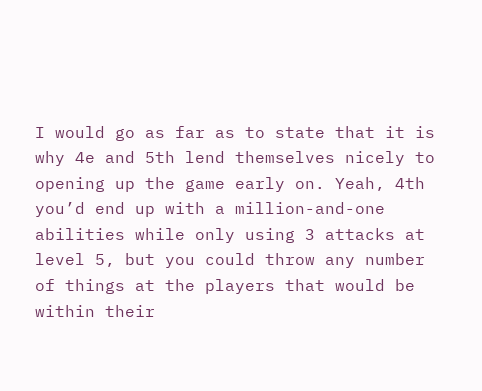I would go as far as to state that it is why 4e and 5th lend themselves nicely to opening up the game early on. Yeah, 4th you’d end up with a million-and-one abilities while only using 3 attacks at level 5, but you could throw any number of things at the players that would be within their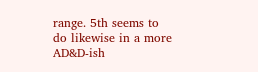range. 5th seems to do likewise in a more AD&D-ish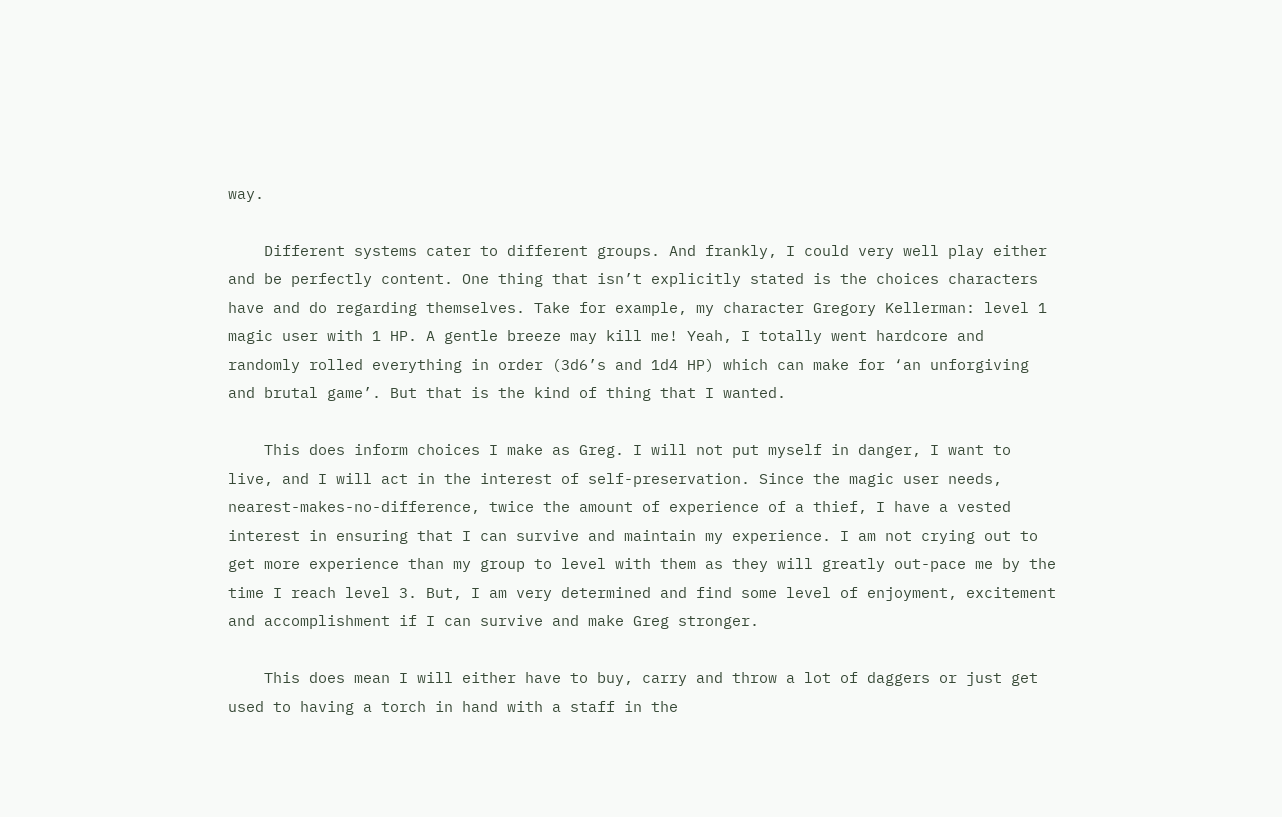way.

    Different systems cater to different groups. And frankly, I could very well play either and be perfectly content. One thing that isn’t explicitly stated is the choices characters have and do regarding themselves. Take for example, my character Gregory Kellerman: level 1 magic user with 1 HP. A gentle breeze may kill me! Yeah, I totally went hardcore and randomly rolled everything in order (3d6’s and 1d4 HP) which can make for ‘an unforgiving and brutal game’. But that is the kind of thing that I wanted.

    This does inform choices I make as Greg. I will not put myself in danger, I want to live, and I will act in the interest of self-preservation. Since the magic user needs, nearest-makes-no-difference, twice the amount of experience of a thief, I have a vested interest in ensuring that I can survive and maintain my experience. I am not crying out to get more experience than my group to level with them as they will greatly out-pace me by the time I reach level 3. But, I am very determined and find some level of enjoyment, excitement and accomplishment if I can survive and make Greg stronger.

    This does mean I will either have to buy, carry and throw a lot of daggers or just get used to having a torch in hand with a staff in the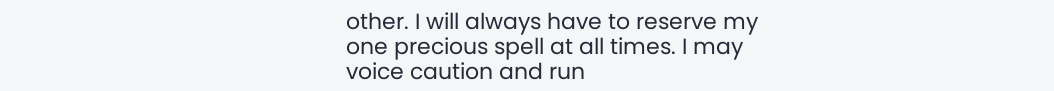other. I will always have to reserve my one precious spell at all times. I may voice caution and run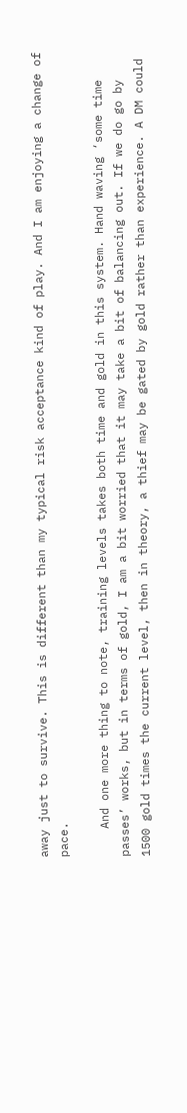away just to survive. This is different than my typical risk acceptance kind of play. And I am enjoying a change of pace.

    And one more thing to note, training levels takes both time and gold in this system. Hand waving ‘some time passes’ works, but in terms of gold, I am a bit worried that it may take a bit of balancing out. If we do go by 1500 gold times the current level, then in theory, a thief may be gated by gold rather than experience. A DM could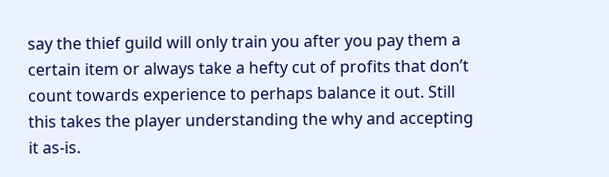say the thief guild will only train you after you pay them a certain item or always take a hefty cut of profits that don’t count towards experience to perhaps balance it out. Still this takes the player understanding the why and accepting it as-is.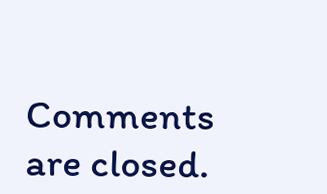Comments are closed.